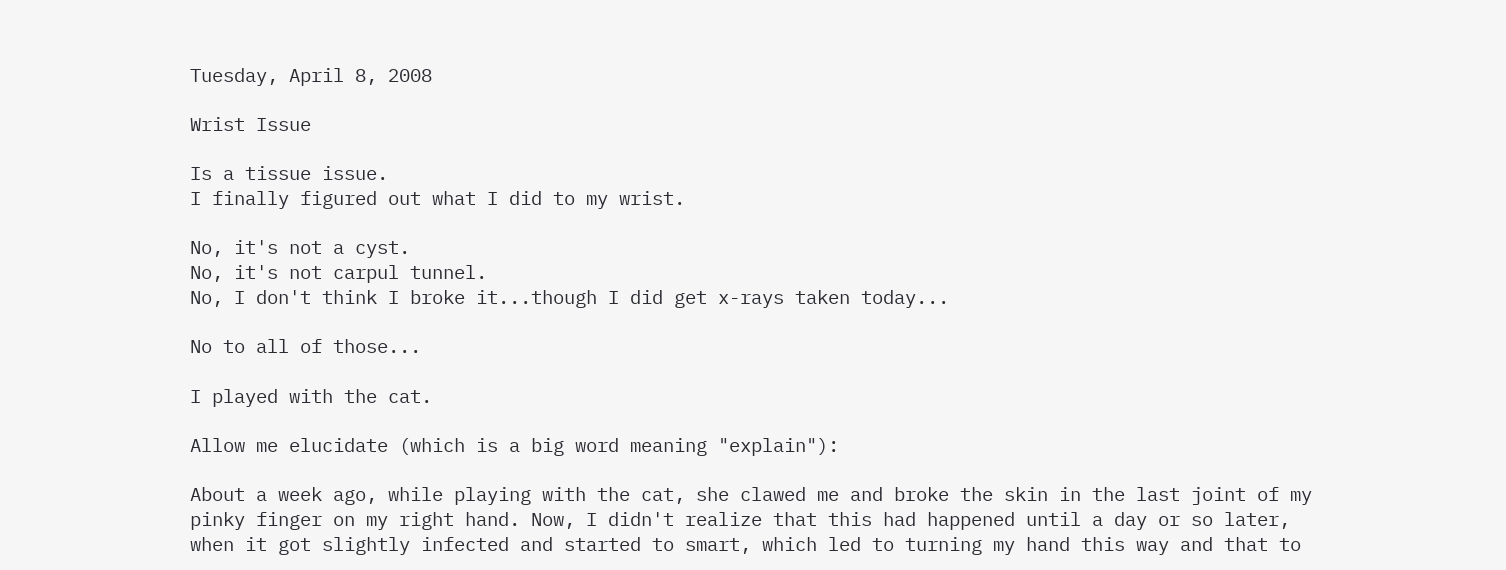Tuesday, April 8, 2008

Wrist Issue

Is a tissue issue.
I finally figured out what I did to my wrist.

No, it's not a cyst.
No, it's not carpul tunnel.
No, I don't think I broke it...though I did get x-rays taken today...

No to all of those...

I played with the cat.

Allow me elucidate (which is a big word meaning "explain"):

About a week ago, while playing with the cat, she clawed me and broke the skin in the last joint of my pinky finger on my right hand. Now, I didn't realize that this had happened until a day or so later, when it got slightly infected and started to smart, which led to turning my hand this way and that to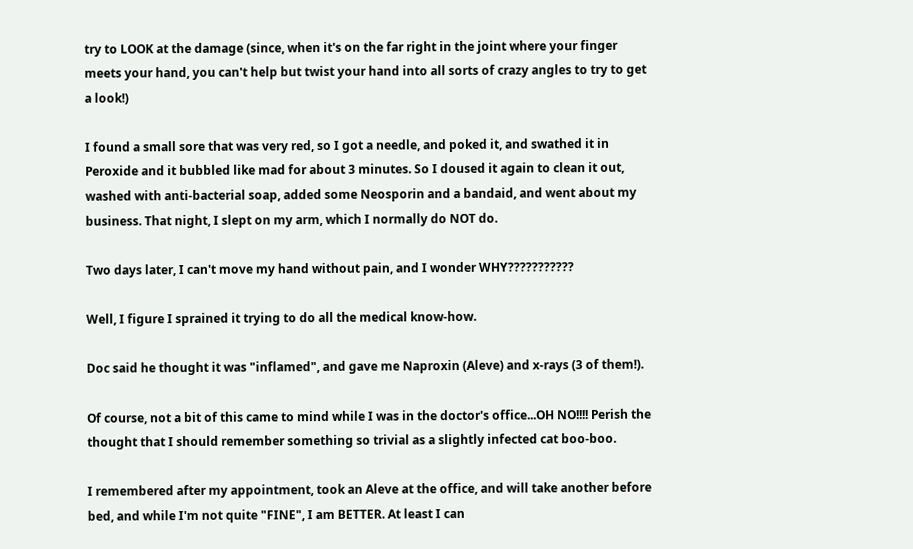try to LOOK at the damage (since, when it's on the far right in the joint where your finger meets your hand, you can't help but twist your hand into all sorts of crazy angles to try to get a look!)

I found a small sore that was very red, so I got a needle, and poked it, and swathed it in Peroxide and it bubbled like mad for about 3 minutes. So I doused it again to clean it out, washed with anti-bacterial soap, added some Neosporin and a bandaid, and went about my business. That night, I slept on my arm, which I normally do NOT do.

Two days later, I can't move my hand without pain, and I wonder WHY???????????

Well, I figure I sprained it trying to do all the medical know-how.

Doc said he thought it was "inflamed", and gave me Naproxin (Aleve) and x-rays (3 of them!).

Of course, not a bit of this came to mind while I was in the doctor's office...OH NO!!!! Perish the thought that I should remember something so trivial as a slightly infected cat boo-boo.

I remembered after my appointment, took an Aleve at the office, and will take another before bed, and while I'm not quite "FINE", I am BETTER. At least I can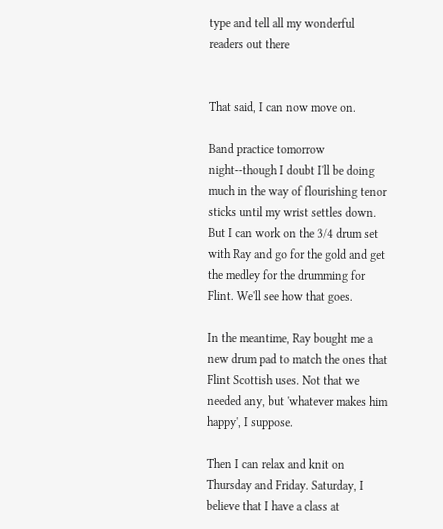type and tell all my wonderful readers out there


That said, I can now move on.

Band practice tomorrow night--though I doubt I'll be doing much in the way of flourishing tenor sticks until my wrist settles down. But I can work on the 3/4 drum set with Ray and go for the gold and get the medley for the drumming for Flint. We'll see how that goes.

In the meantime, Ray bought me a new drum pad to match the ones that Flint Scottish uses. Not that we needed any, but 'whatever makes him happy', I suppose.

Then I can relax and knit on Thursday and Friday. Saturday, I believe that I have a class at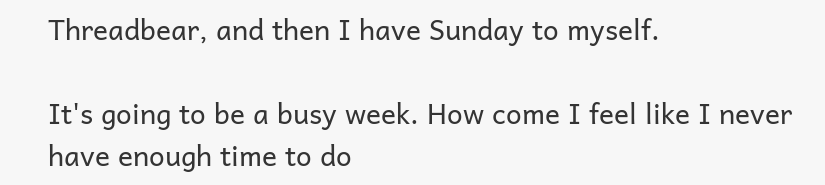Threadbear, and then I have Sunday to myself.

It's going to be a busy week. How come I feel like I never have enough time to do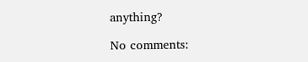anything?

No comments: